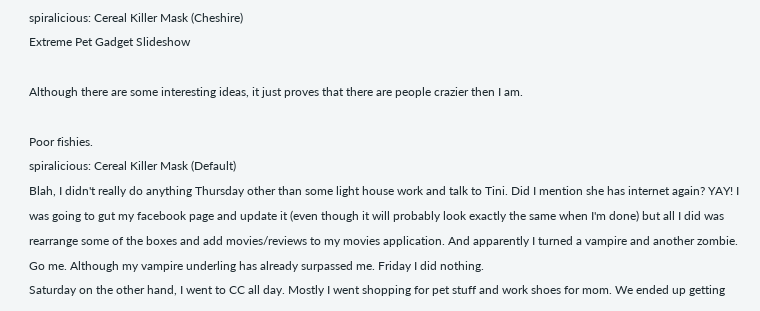spiralicious: Cereal Killer Mask (Cheshire)
Extreme Pet Gadget Slideshow

Although there are some interesting ideas, it just proves that there are people crazier then I am.

Poor fishies.
spiralicious: Cereal Killer Mask (Default)
Blah, I didn't really do anything Thursday other than some light house work and talk to Tini. Did I mention she has internet again? YAY! I was going to gut my facebook page and update it (even though it will probably look exactly the same when I'm done) but all I did was rearrange some of the boxes and add movies/reviews to my movies application. And apparently I turned a vampire and another zombie. Go me. Although my vampire underling has already surpassed me. Friday I did nothing.
Saturday on the other hand, I went to CC all day. Mostly I went shopping for pet stuff and work shoes for mom. We ended up getting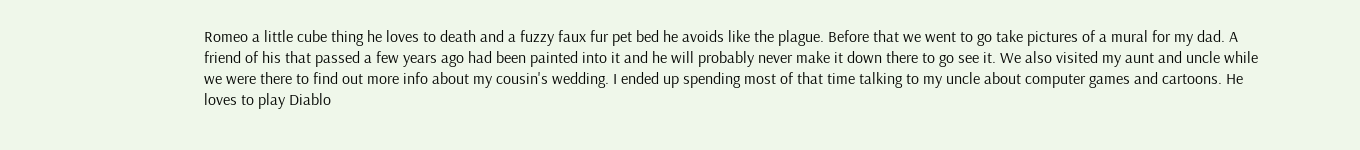Romeo a little cube thing he loves to death and a fuzzy faux fur pet bed he avoids like the plague. Before that we went to go take pictures of a mural for my dad. A friend of his that passed a few years ago had been painted into it and he will probably never make it down there to go see it. We also visited my aunt and uncle while we were there to find out more info about my cousin's wedding. I ended up spending most of that time talking to my uncle about computer games and cartoons. He loves to play Diablo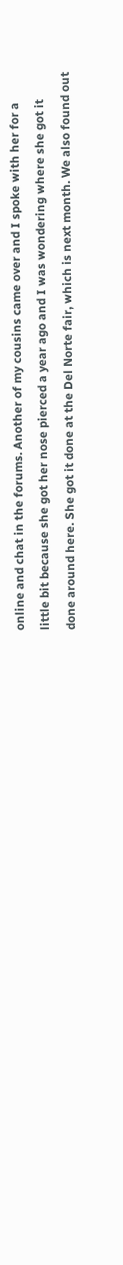online and chat in the forums. Another of my cousins came over and I spoke with her for a little bit because she got her nose pierced a year ago and I was wondering where she got it done around here. She got it done at the Del Norte fair, which is next month. We also found out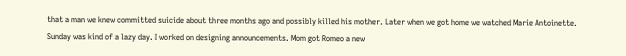that a man we knew committed suicide about three months ago and possibly killed his mother. Later when we got home we watched Marie Antoinette.
Sunday was kind of a lazy day. I worked on designing announcements. Mom got Romeo a new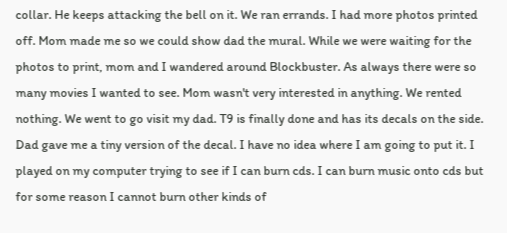collar. He keeps attacking the bell on it. We ran errands. I had more photos printed off. Mom made me so we could show dad the mural. While we were waiting for the photos to print, mom and I wandered around Blockbuster. As always there were so many movies I wanted to see. Mom wasn't very interested in anything. We rented nothing. We went to go visit my dad. T9 is finally done and has its decals on the side. Dad gave me a tiny version of the decal. I have no idea where I am going to put it. I played on my computer trying to see if I can burn cds. I can burn music onto cds but for some reason I cannot burn other kinds of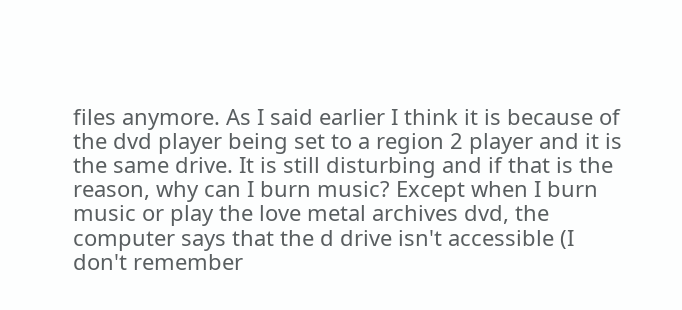files anymore. As I said earlier I think it is because of the dvd player being set to a region 2 player and it is the same drive. It is still disturbing and if that is the reason, why can I burn music? Except when I burn music or play the love metal archives dvd, the computer says that the d drive isn't accessible (I don't remember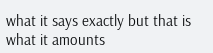what it says exactly but that is what it amounts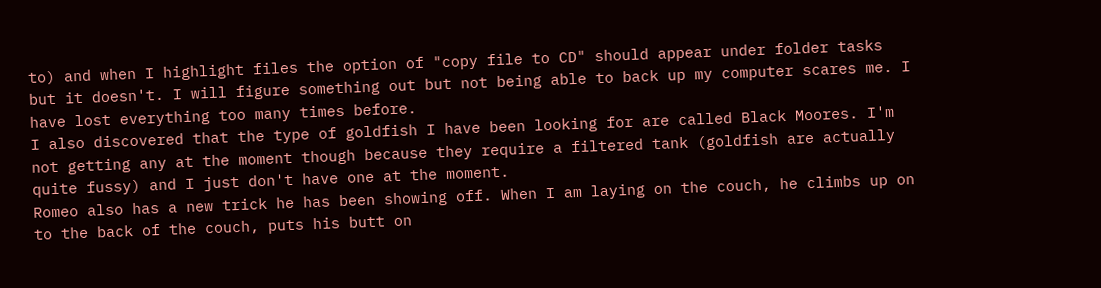to) and when I highlight files the option of "copy file to CD" should appear under folder tasks but it doesn't. I will figure something out but not being able to back up my computer scares me. I have lost everything too many times before.
I also discovered that the type of goldfish I have been looking for are called Black Moores. I'm not getting any at the moment though because they require a filtered tank (goldfish are actually quite fussy) and I just don't have one at the moment.
Romeo also has a new trick he has been showing off. When I am laying on the couch, he climbs up on to the back of the couch, puts his butt on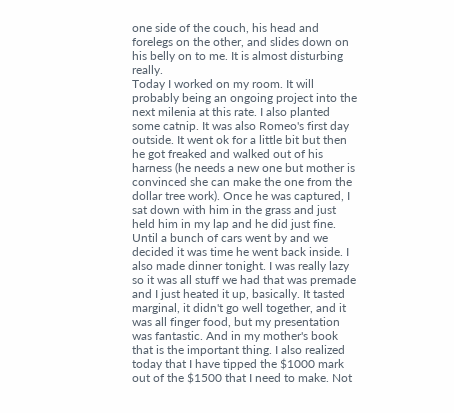one side of the couch, his head and forelegs on the other, and slides down on his belly on to me. It is almost disturbing really.
Today I worked on my room. It will probably being an ongoing project into the next milenia at this rate. I also planted some catnip. It was also Romeo's first day outside. It went ok for a little bit but then he got freaked and walked out of his harness (he needs a new one but mother is convinced she can make the one from the dollar tree work). Once he was captured, I sat down with him in the grass and just held him in my lap and he did just fine. Until a bunch of cars went by and we decided it was time he went back inside. I also made dinner tonight. I was really lazy so it was all stuff we had that was premade and I just heated it up, basically. It tasted marginal, it didn't go well together, and it was all finger food, but my presentation was fantastic. And in my mother's book that is the important thing. I also realized today that I have tipped the $1000 mark out of the $1500 that I need to make. Not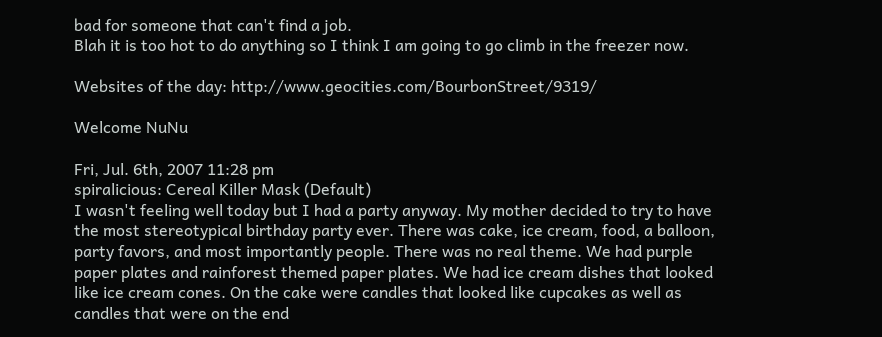bad for someone that can't find a job.
Blah it is too hot to do anything so I think I am going to go climb in the freezer now.

Websites of the day: http://www.geocities.com/BourbonStreet/9319/

Welcome NuNu

Fri, Jul. 6th, 2007 11:28 pm
spiralicious: Cereal Killer Mask (Default)
I wasn't feeling well today but I had a party anyway. My mother decided to try to have the most stereotypical birthday party ever. There was cake, ice cream, food, a balloon, party favors, and most importantly people. There was no real theme. We had purple paper plates and rainforest themed paper plates. We had ice cream dishes that looked like ice cream cones. On the cake were candles that looked like cupcakes as well as candles that were on the end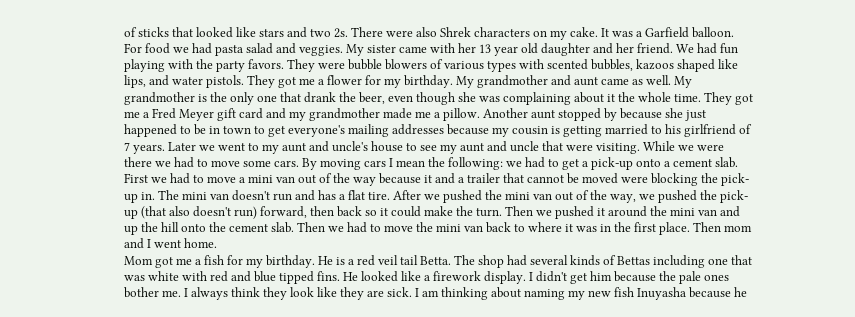of sticks that looked like stars and two 2s. There were also Shrek characters on my cake. It was a Garfield balloon. For food we had pasta salad and veggies. My sister came with her 13 year old daughter and her friend. We had fun playing with the party favors. They were bubble blowers of various types with scented bubbles, kazoos shaped like lips, and water pistols. They got me a flower for my birthday. My grandmother and aunt came as well. My grandmother is the only one that drank the beer, even though she was complaining about it the whole time. They got me a Fred Meyer gift card and my grandmother made me a pillow. Another aunt stopped by because she just happened to be in town to get everyone's mailing addresses because my cousin is getting married to his girlfriend of 7 years. Later we went to my aunt and uncle's house to see my aunt and uncle that were visiting. While we were there we had to move some cars. By moving cars I mean the following: we had to get a pick-up onto a cement slab. First we had to move a mini van out of the way because it and a trailer that cannot be moved were blocking the pick-up in. The mini van doesn't run and has a flat tire. After we pushed the mini van out of the way, we pushed the pick-up (that also doesn't run) forward, then back so it could make the turn. Then we pushed it around the mini van and up the hill onto the cement slab. Then we had to move the mini van back to where it was in the first place. Then mom and I went home.
Mom got me a fish for my birthday. He is a red veil tail Betta. The shop had several kinds of Bettas including one that was white with red and blue tipped fins. He looked like a firework display. I didn't get him because the pale ones bother me. I always think they look like they are sick. I am thinking about naming my new fish Inuyasha because he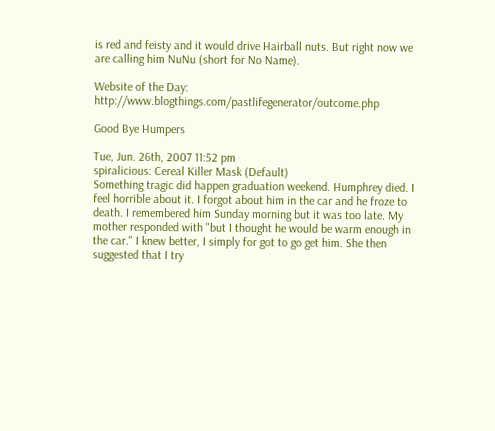is red and feisty and it would drive Hairball nuts. But right now we are calling him NuNu (short for No Name).

Website of the Day: http://www.blogthings.com/pastlifegenerator/outcome.php

Good Bye Humpers

Tue, Jun. 26th, 2007 11:52 pm
spiralicious: Cereal Killer Mask (Default)
Something tragic did happen graduation weekend. Humphrey died. I feel horrible about it. I forgot about him in the car and he froze to death. I remembered him Sunday morning but it was too late. My mother responded with "but I thought he would be warm enough in the car." I knew better, I simply for got to go get him. She then suggested that I try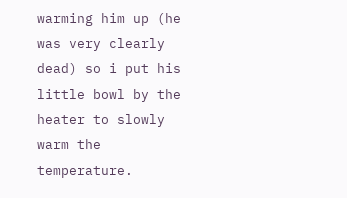warming him up (he was very clearly dead) so i put his little bowl by the heater to slowly warm the temperature.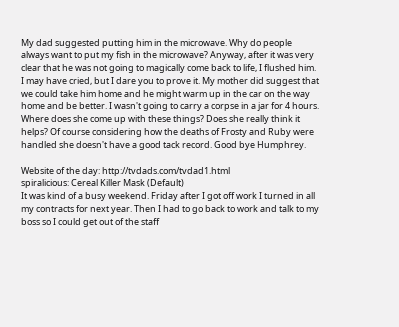My dad suggested putting him in the microwave. Why do people always want to put my fish in the microwave? Anyway, after it was very clear that he was not going to magically come back to life, I flushed him. I may have cried, but I dare you to prove it. My mother did suggest that we could take him home and he might warm up in the car on the way home and be better. I wasn't going to carry a corpse in a jar for 4 hours. Where does she come up with these things? Does she really think it helps? Of course considering how the deaths of Frosty and Ruby were handled she doesn't have a good tack record. Good bye Humphrey.

Website of the day: http://tvdads.com/tvdad1.html
spiralicious: Cereal Killer Mask (Default)
It was kind of a busy weekend. Friday after I got off work I turned in all my contracts for next year. Then I had to go back to work and talk to my boss so I could get out of the staff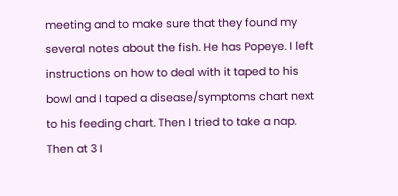meeting and to make sure that they found my several notes about the fish. He has Popeye. I left instructions on how to deal with it taped to his bowl and I taped a disease/symptoms chart next to his feeding chart. Then I tried to take a nap. Then at 3 I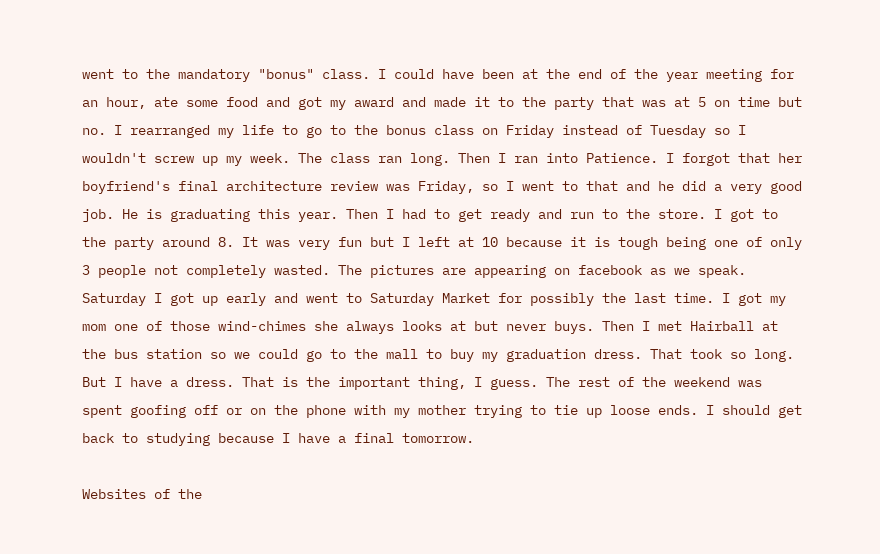went to the mandatory "bonus" class. I could have been at the end of the year meeting for an hour, ate some food and got my award and made it to the party that was at 5 on time but no. I rearranged my life to go to the bonus class on Friday instead of Tuesday so I wouldn't screw up my week. The class ran long. Then I ran into Patience. I forgot that her boyfriend's final architecture review was Friday, so I went to that and he did a very good job. He is graduating this year. Then I had to get ready and run to the store. I got to the party around 8. It was very fun but I left at 10 because it is tough being one of only 3 people not completely wasted. The pictures are appearing on facebook as we speak.
Saturday I got up early and went to Saturday Market for possibly the last time. I got my mom one of those wind-chimes she always looks at but never buys. Then I met Hairball at the bus station so we could go to the mall to buy my graduation dress. That took so long. But I have a dress. That is the important thing, I guess. The rest of the weekend was spent goofing off or on the phone with my mother trying to tie up loose ends. I should get back to studying because I have a final tomorrow.

Websites of the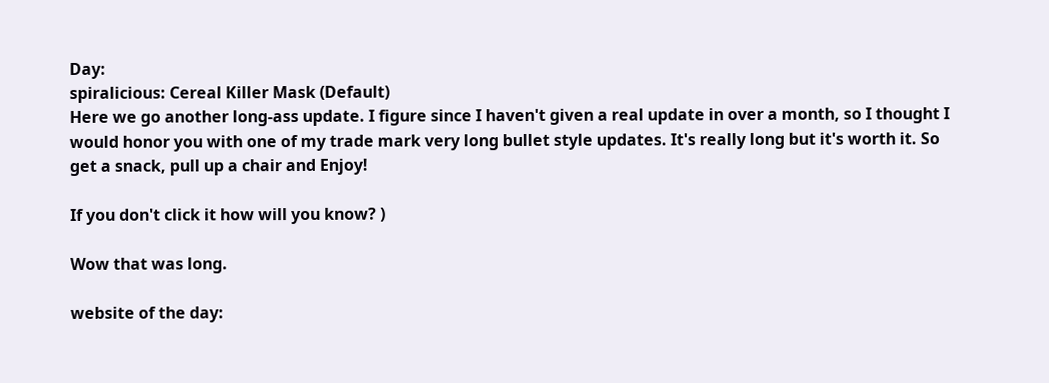Day:
spiralicious: Cereal Killer Mask (Default)
Here we go another long-ass update. I figure since I haven't given a real update in over a month, so I thought I would honor you with one of my trade mark very long bullet style updates. It's really long but it's worth it. So get a snack, pull up a chair and Enjoy!

If you don't click it how will you know? )

Wow that was long.

website of the day: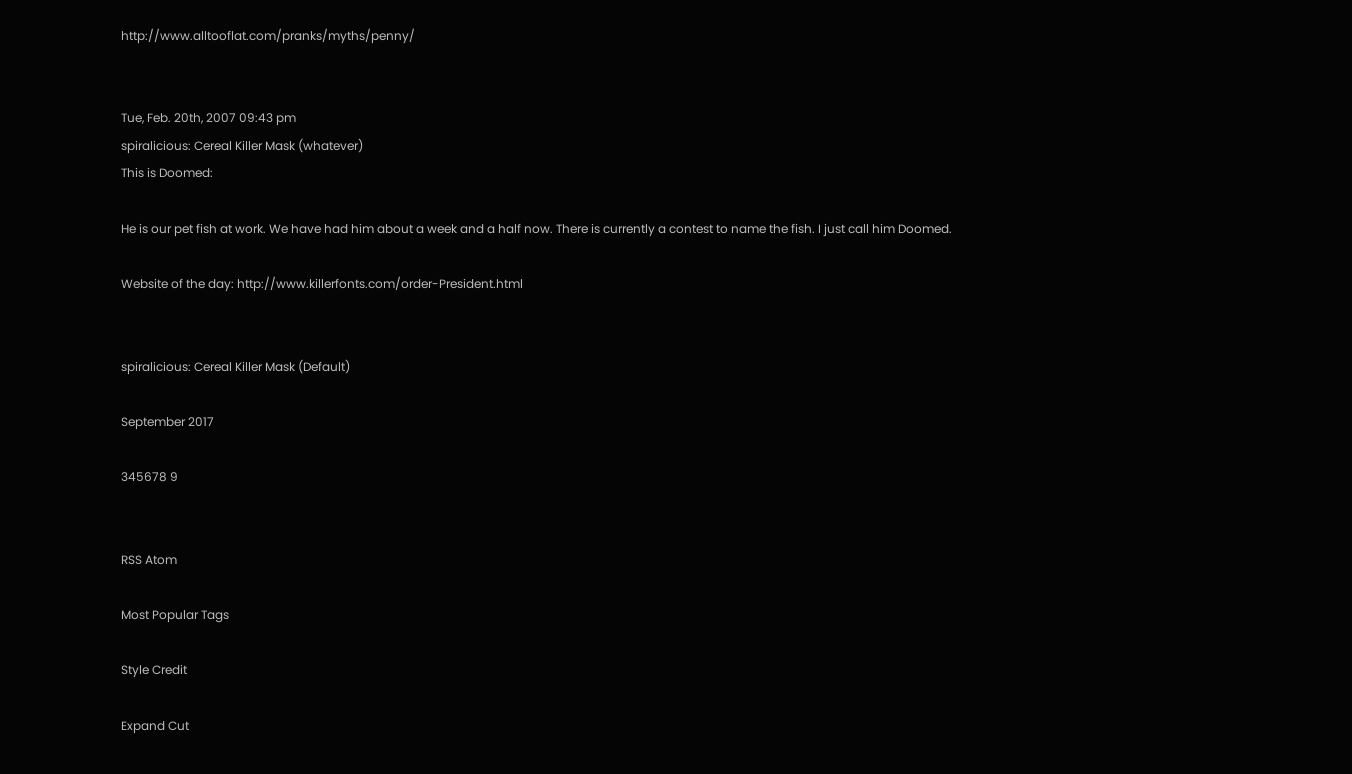http://www.alltooflat.com/pranks/myths/penny/


Tue, Feb. 20th, 2007 09:43 pm
spiralicious: Cereal Killer Mask (whatever)
This is Doomed:

He is our pet fish at work. We have had him about a week and a half now. There is currently a contest to name the fish. I just call him Doomed.

Website of the day: http://www.killerfonts.com/order-President.html


spiralicious: Cereal Killer Mask (Default)

September 2017

345678 9


RSS Atom

Most Popular Tags

Style Credit

Expand Cut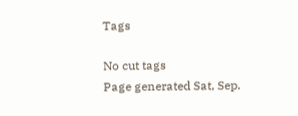Tags

No cut tags
Page generated Sat, Sep.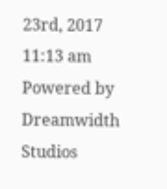23rd, 2017 11:13 am
Powered by Dreamwidth Studios